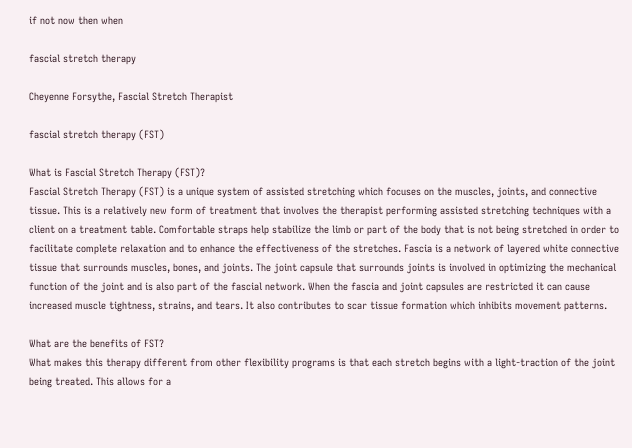if not now then when

fascial stretch therapy

Cheyenne Forsythe, Fascial Stretch Therapist

fascial stretch therapy (FST)

What is Fascial Stretch Therapy (FST)?
Fascial Stretch Therapy (FST) is a unique system of assisted stretching which focuses on the muscles, joints, and connective tissue. This is a relatively new form of treatment that involves the therapist performing assisted stretching techniques with a client on a treatment table. Comfortable straps help stabilize the limb or part of the body that is not being stretched in order to facilitate complete relaxation and to enhance the effectiveness of the stretches. Fascia is a network of layered white connective tissue that surrounds muscles, bones, and joints. The joint capsule that surrounds joints is involved in optimizing the mechanical function of the joint and is also part of the fascial network. When the fascia and joint capsules are restricted it can cause increased muscle tightness, strains, and tears. It also contributes to scar tissue formation which inhibits movement patterns.

What are the benefits of FST?
What makes this therapy different from other flexibility programs is that each stretch begins with a light-traction of the joint being treated. This allows for a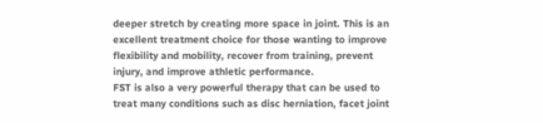deeper stretch by creating more space in joint. This is an excellent treatment choice for those wanting to improve flexibility and mobility, recover from training, prevent injury, and improve athletic performance.
FST is also a very powerful therapy that can be used to treat many conditions such as disc herniation, facet joint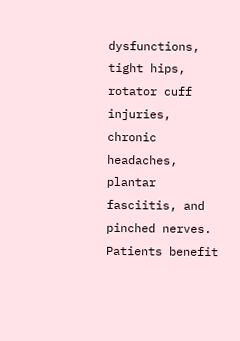dysfunctions, tight hips, rotator cuff injuries, chronic headaches, plantar fasciitis, and pinched nerves. Patients benefit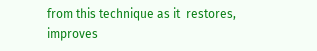from this technique as it  restores, improves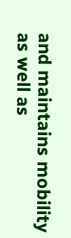and maintains mobility as well as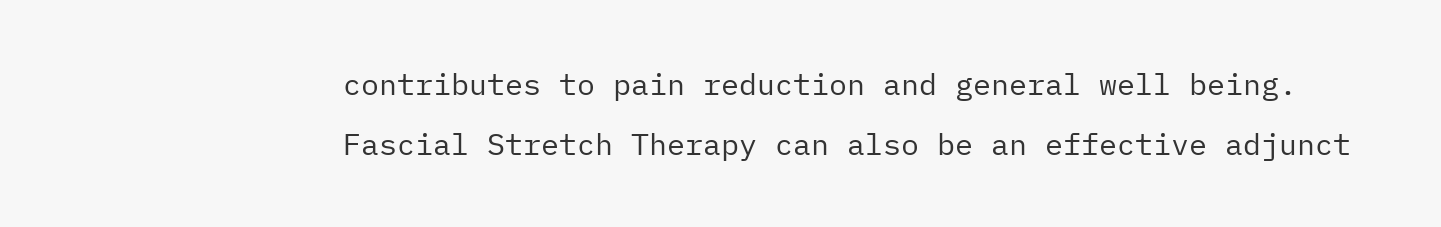contributes to pain reduction and general well being. Fascial Stretch Therapy can also be an effective adjunct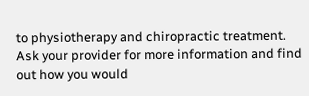to physiotherapy and chiropractic treatment.  Ask your provider for more information and find out how you would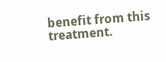benefit from this treatment.